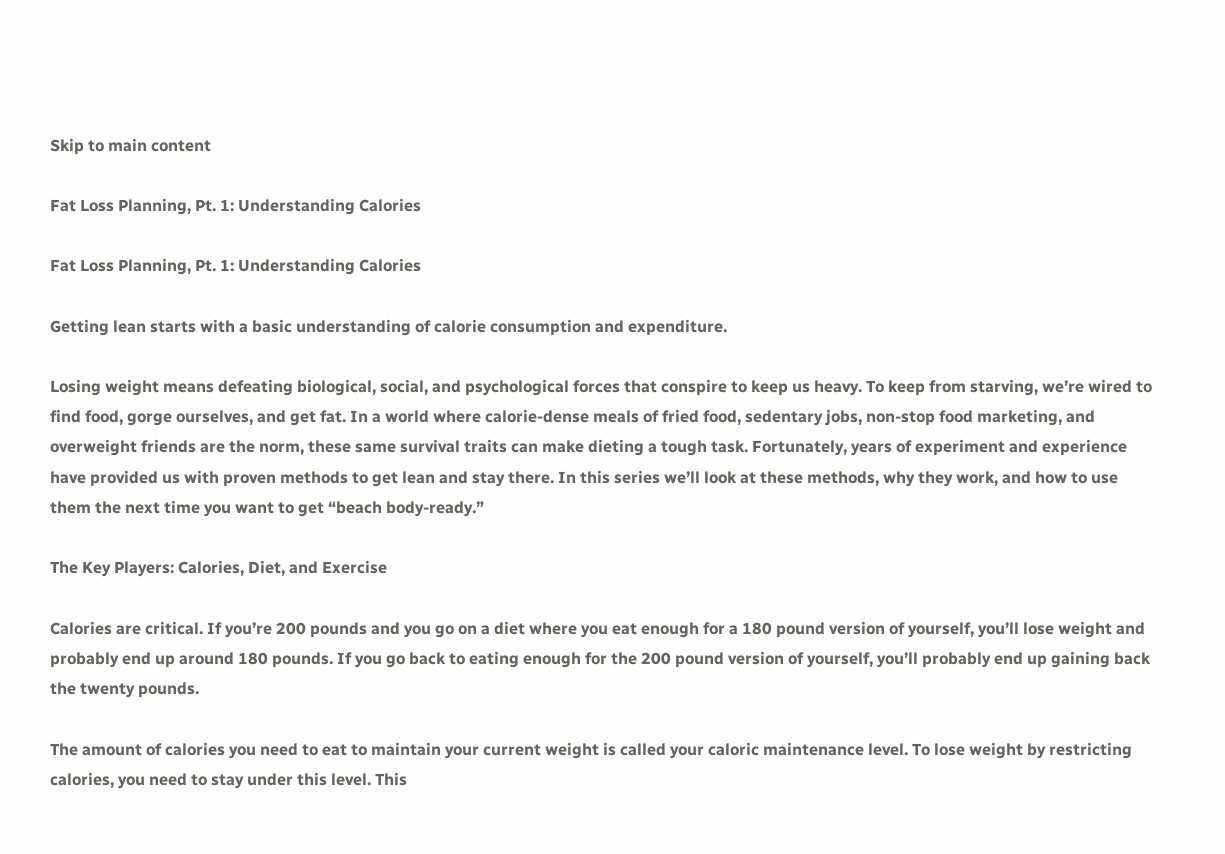Skip to main content

Fat Loss Planning, Pt. 1: Understanding Calories

Fat Loss Planning, Pt. 1: Understanding Calories

Getting lean starts with a basic understanding of calorie consumption and expenditure.

Losing weight means defeating biological, social, and psychological forces that conspire to keep us heavy. To keep from starving, we’re wired to find food, gorge ourselves, and get fat. In a world where calorie-dense meals of fried food, sedentary jobs, non-stop food marketing, and overweight friends are the norm, these same survival traits can make dieting a tough task. Fortunately, years of experiment and experience have provided us with proven methods to get lean and stay there. In this series we’ll look at these methods, why they work, and how to use them the next time you want to get “beach body-ready.”

The Key Players: Calories, Diet, and Exercise

Calories are critical. If you’re 200 pounds and you go on a diet where you eat enough for a 180 pound version of yourself, you’ll lose weight and probably end up around 180 pounds. If you go back to eating enough for the 200 pound version of yourself, you’ll probably end up gaining back the twenty pounds.

The amount of calories you need to eat to maintain your current weight is called your caloric maintenance level. To lose weight by restricting calories, you need to stay under this level. This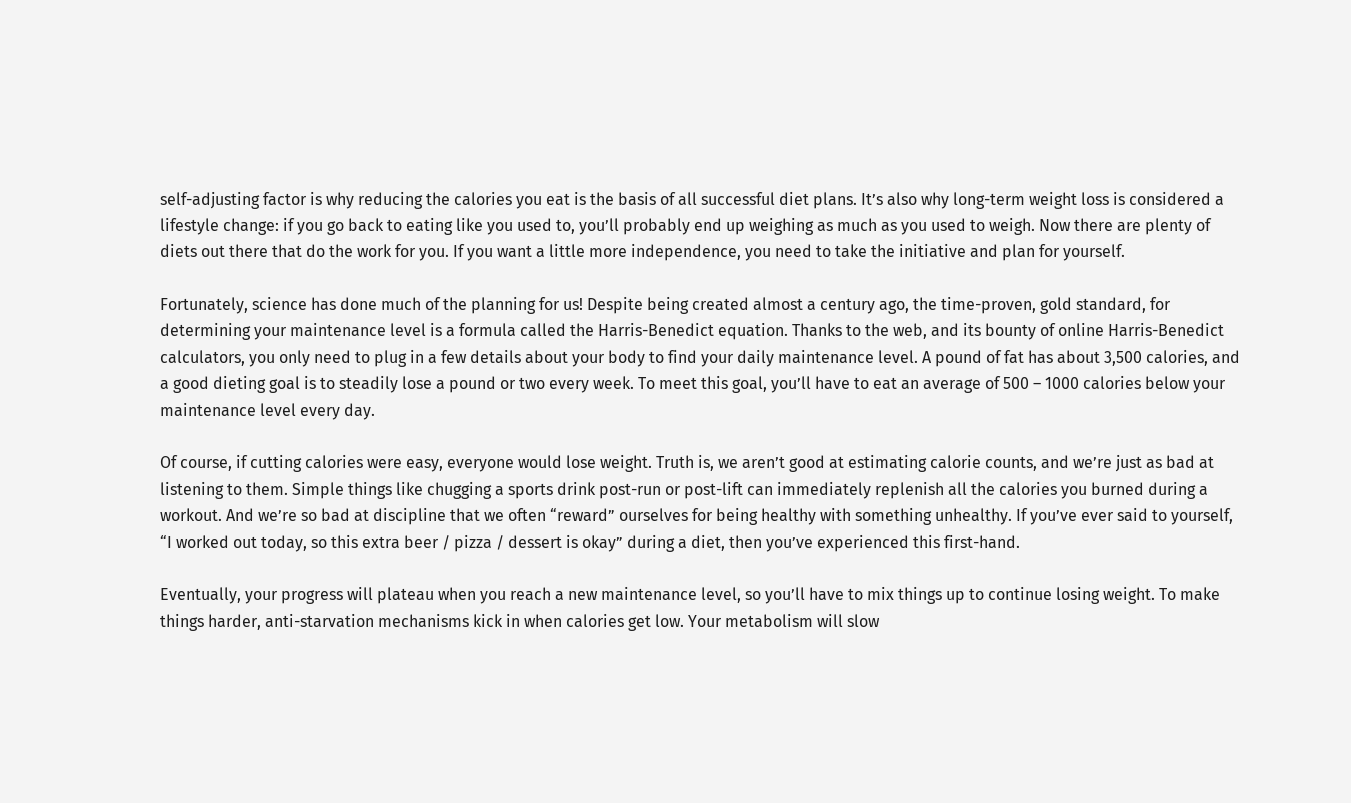self-adjusting factor is why reducing the calories you eat is the basis of all successful diet plans. It’s also why long-term weight loss is considered a lifestyle change: if you go back to eating like you used to, you’ll probably end up weighing as much as you used to weigh. Now there are plenty of diets out there that do the work for you. If you want a little more independence, you need to take the initiative and plan for yourself.

Fortunately, science has done much of the planning for us! Despite being created almost a century ago, the time-proven, gold standard, for determining your maintenance level is a formula called the Harris-Benedict equation. Thanks to the web, and its bounty of online Harris-Benedict calculators, you only need to plug in a few details about your body to find your daily maintenance level. A pound of fat has about 3,500 calories, and a good dieting goal is to steadily lose a pound or two every week. To meet this goal, you’ll have to eat an average of 500 – 1000 calories below your maintenance level every day.

Of course, if cutting calories were easy, everyone would lose weight. Truth is, we aren’t good at estimating calorie counts, and we’re just as bad at listening to them. Simple things like chugging a sports drink post-run or post-lift can immediately replenish all the calories you burned during a workout. And we’re so bad at discipline that we often “reward” ourselves for being healthy with something unhealthy. If you’ve ever said to yourself, “I worked out today, so this extra beer / pizza / dessert is okay” during a diet, then you’ve experienced this first-hand.

Eventually, your progress will plateau when you reach a new maintenance level, so you’ll have to mix things up to continue losing weight. To make things harder, anti-starvation mechanisms kick in when calories get low. Your metabolism will slow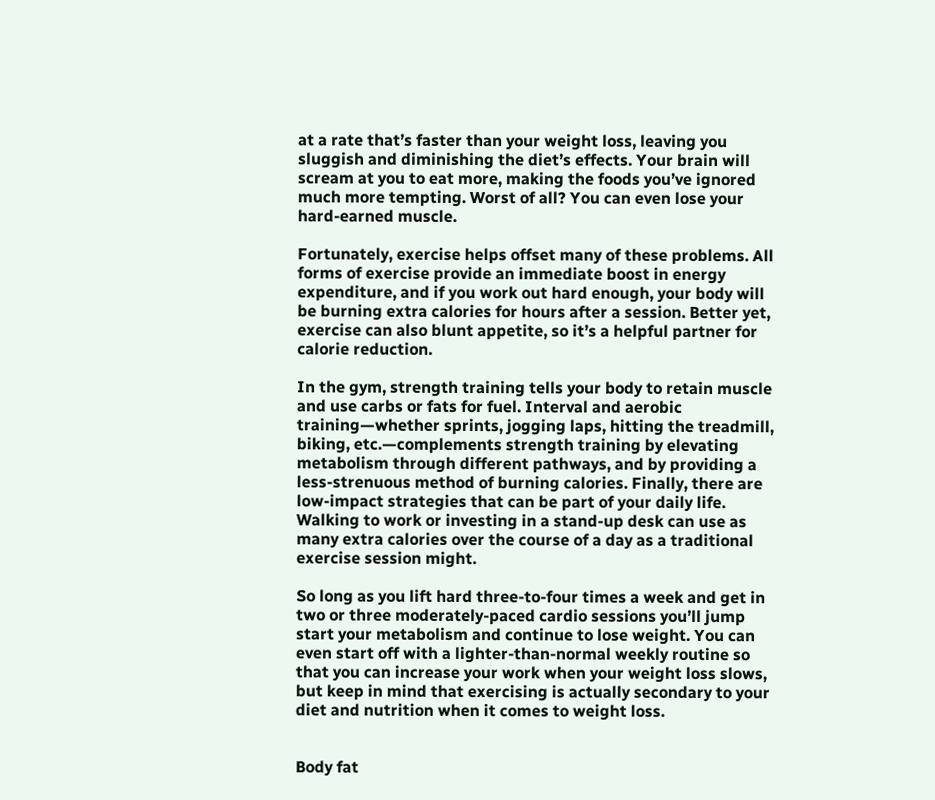at a rate that’s faster than your weight loss, leaving you sluggish and diminishing the diet’s effects. Your brain will scream at you to eat more, making the foods you’ve ignored much more tempting. Worst of all? You can even lose your hard-earned muscle.

Fortunately, exercise helps offset many of these problems. All forms of exercise provide an immediate boost in energy expenditure, and if you work out hard enough, your body will be burning extra calories for hours after a session. Better yet, exercise can also blunt appetite, so it’s a helpful partner for calorie reduction.

In the gym, strength training tells your body to retain muscle and use carbs or fats for fuel. Interval and aerobic training—whether sprints, jogging laps, hitting the treadmill, biking, etc.—complements strength training by elevating metabolism through different pathways, and by providing a less-strenuous method of burning calories. Finally, there are low-impact strategies that can be part of your daily life. Walking to work or investing in a stand-up desk can use as many extra calories over the course of a day as a traditional exercise session might.

So long as you lift hard three-to-four times a week and get in two or three moderately-paced cardio sessions you’ll jump start your metabolism and continue to lose weight. You can even start off with a lighter-than-normal weekly routine so that you can increase your work when your weight loss slows, but keep in mind that exercising is actually secondary to your diet and nutrition when it comes to weight loss.


Body fat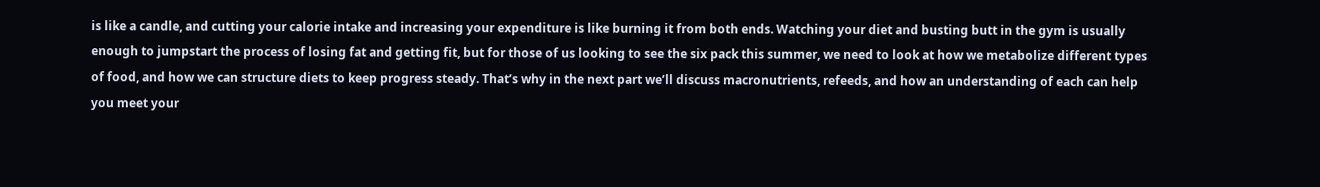is like a candle, and cutting your calorie intake and increasing your expenditure is like burning it from both ends. Watching your diet and busting butt in the gym is usually enough to jumpstart the process of losing fat and getting fit, but for those of us looking to see the six pack this summer, we need to look at how we metabolize different types of food, and how we can structure diets to keep progress steady. That’s why in the next part we’ll discuss macronutrients, refeeds, and how an understanding of each can help you meet your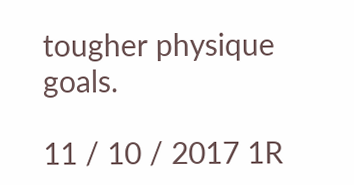tougher physique goals.

11 / 10 / 2017 1R